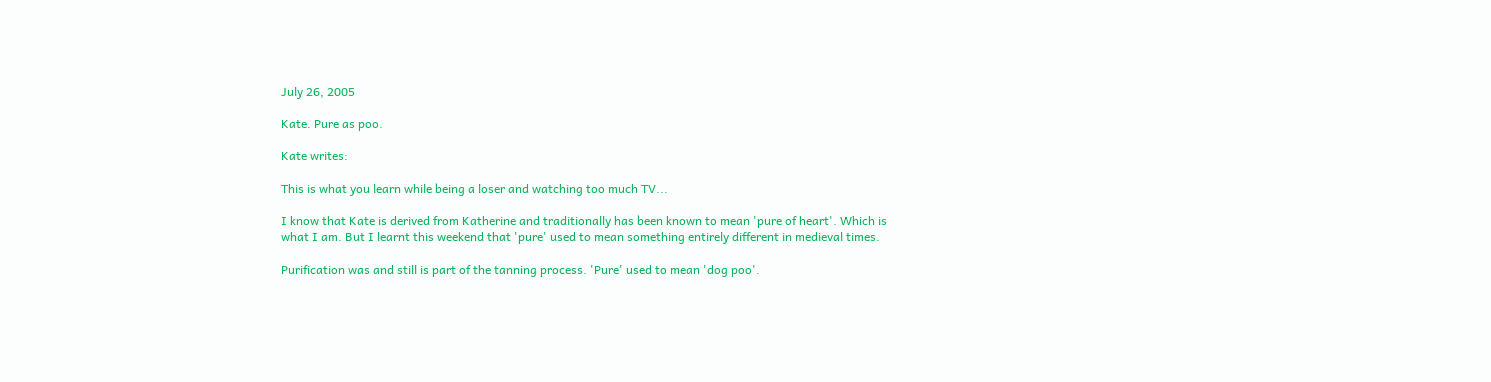July 26, 2005

Kate. Pure as poo.

Kate writes:

This is what you learn while being a loser and watching too much TV...

I know that Kate is derived from Katherine and traditionally has been known to mean 'pure of heart'. Which is what I am. But I learnt this weekend that 'pure' used to mean something entirely different in medieval times.

Purification was and still is part of the tanning process. 'Pure' used to mean 'dog poo'.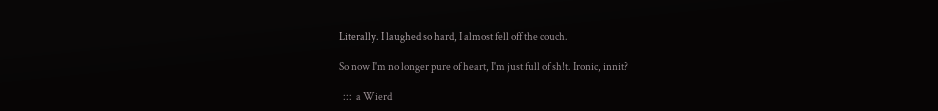Literally. I laughed so hard, I almost fell off the couch.

So now I'm no longer pure of heart, I'm just full of sh!t. Ironic, innit?

  :::  a Wierd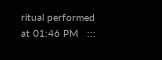ritual performed at 01:46 PM   :::